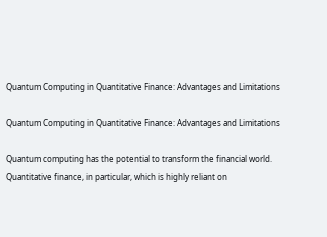Quantum Computing in Quantitative Finance: Advantages and Limitations

Quantum Computing in Quantitative Finance: Advantages and Limitations

Quantum computing has the potential to transform the financial world. Quantitative finance, in particular, which is highly reliant on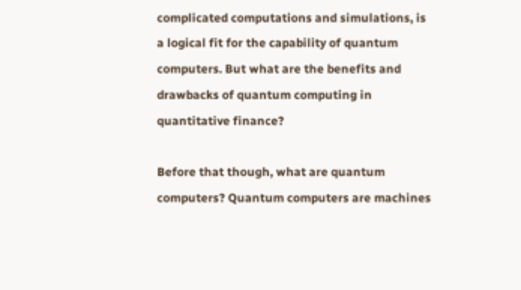complicated computations and simulations, is a logical fit for the capability of quantum computers. But what are the benefits and drawbacks of quantum computing in quantitative finance?

Before that though, what are quantum computers? Quantum computers are machines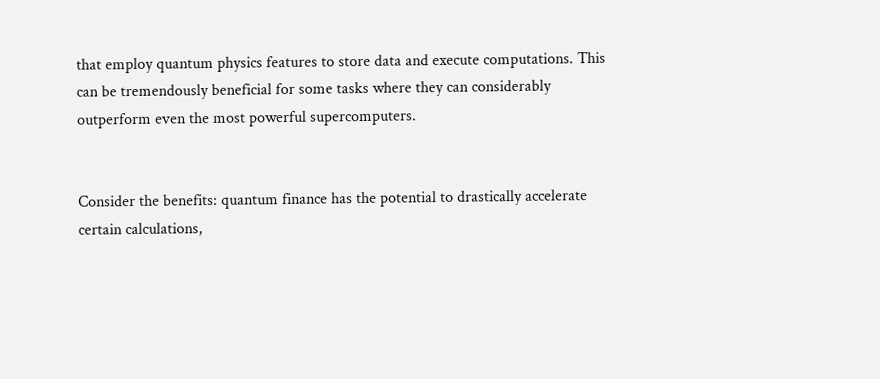that employ quantum physics features to store data and execute computations. This can be tremendously beneficial for some tasks where they can considerably outperform even the most powerful supercomputers.


Consider the benefits: quantum finance has the potential to drastically accelerate certain calculations,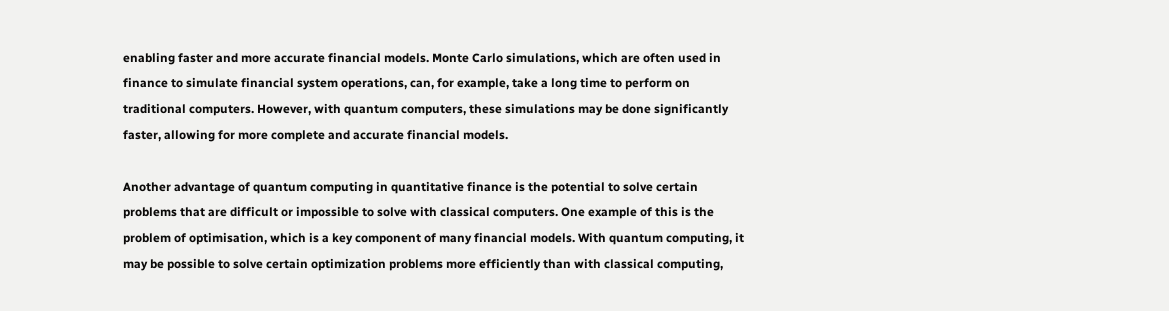enabling faster and more accurate financial models. Monte Carlo simulations, which are often used in finance to simulate financial system operations, can, for example, take a long time to perform on traditional computers. However, with quantum computers, these simulations may be done significantly faster, allowing for more complete and accurate financial models.

Another advantage of quantum computing in quantitative finance is the potential to solve certain problems that are difficult or impossible to solve with classical computers. One example of this is the problem of optimisation, which is a key component of many financial models. With quantum computing, it may be possible to solve certain optimization problems more efficiently than with classical computing,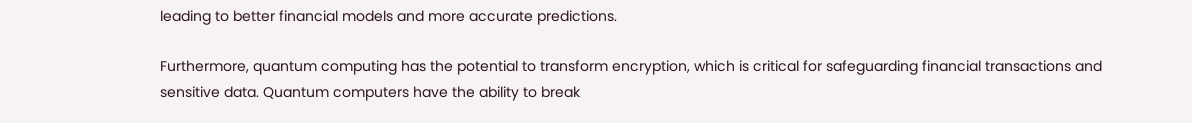leading to better financial models and more accurate predictions.

Furthermore, quantum computing has the potential to transform encryption, which is critical for safeguarding financial transactions and sensitive data. Quantum computers have the ability to break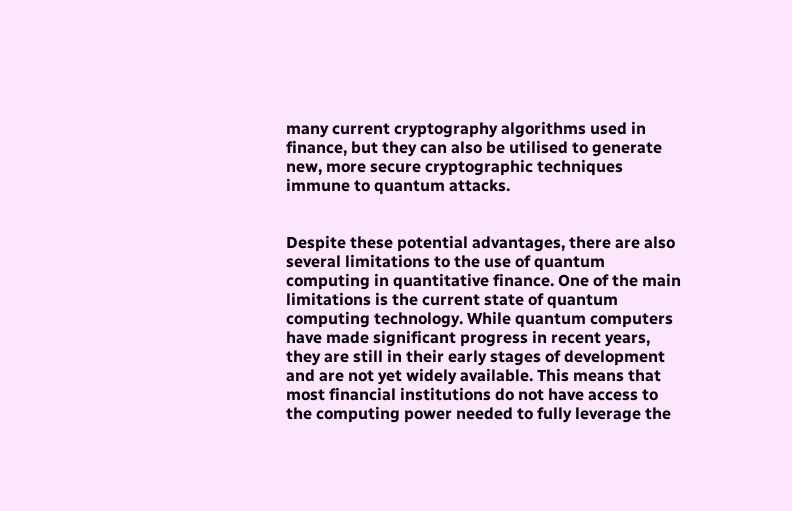many current cryptography algorithms used in finance, but they can also be utilised to generate new, more secure cryptographic techniques immune to quantum attacks.


Despite these potential advantages, there are also several limitations to the use of quantum computing in quantitative finance. One of the main limitations is the current state of quantum computing technology. While quantum computers have made significant progress in recent years, they are still in their early stages of development and are not yet widely available. This means that most financial institutions do not have access to the computing power needed to fully leverage the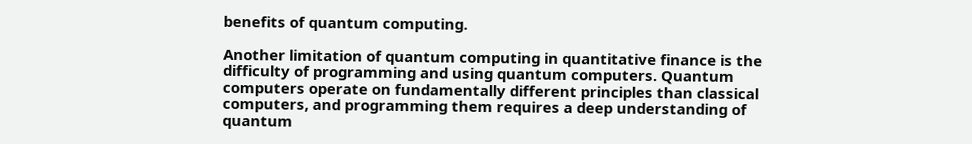benefits of quantum computing.

Another limitation of quantum computing in quantitative finance is the difficulty of programming and using quantum computers. Quantum computers operate on fundamentally different principles than classical computers, and programming them requires a deep understanding of quantum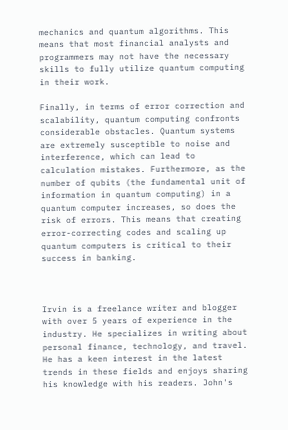mechanics and quantum algorithms. This means that most financial analysts and programmers may not have the necessary skills to fully utilize quantum computing in their work.

Finally, in terms of error correction and scalability, quantum computing confronts considerable obstacles. Quantum systems are extremely susceptible to noise and interference, which can lead to calculation mistakes. Furthermore, as the number of qubits (the fundamental unit of information in quantum computing) in a quantum computer increases, so does the risk of errors. This means that creating error-correcting codes and scaling up quantum computers is critical to their success in banking.



Irvin is a freelance writer and blogger with over 5 years of experience in the industry. He specializes in writing about personal finance, technology, and travel. He has a keen interest in the latest trends in these fields and enjoys sharing his knowledge with his readers. John's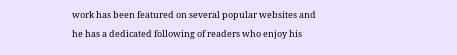work has been featured on several popular websites and he has a dedicated following of readers who enjoy his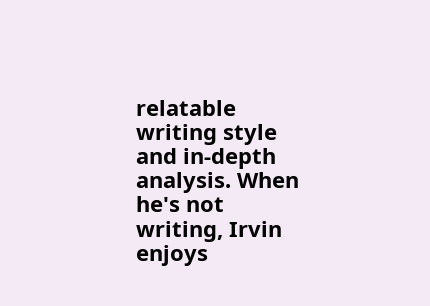relatable writing style and in-depth analysis. When he's not writing, Irvin enjoys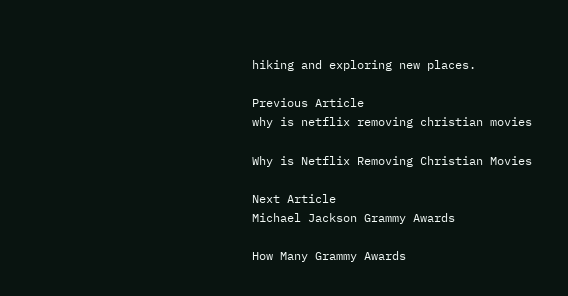hiking and exploring new places.

Previous Article
why is netflix removing christian movies

Why is Netflix Removing Christian Movies

Next Article
Michael Jackson Grammy Awards

How Many Grammy Awards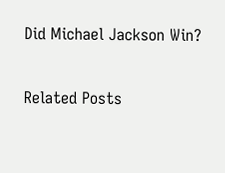Did Michael Jackson Win?

Related Posts